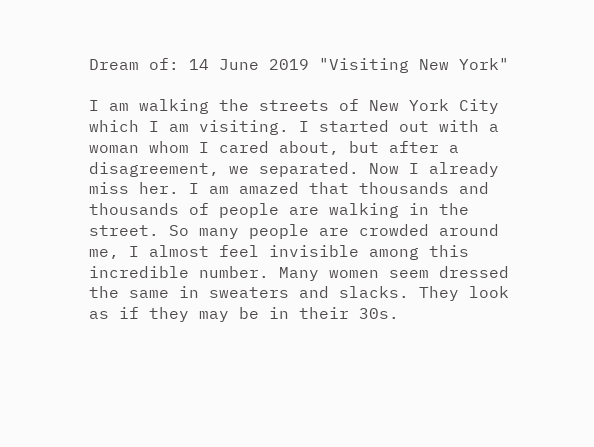Dream of: 14 June 2019 "Visiting New York"

I am walking the streets of New York City which I am visiting. I started out with a woman whom I cared about, but after a disagreement, we separated. Now I already miss her. I am amazed that thousands and thousands of people are walking in the street. So many people are crowded around me, I almost feel invisible among this incredible number. Many women seem dressed the same in sweaters and slacks. They look as if they may be in their 30s.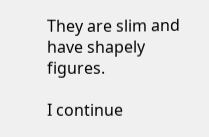They are slim and have shapely figures.

I continue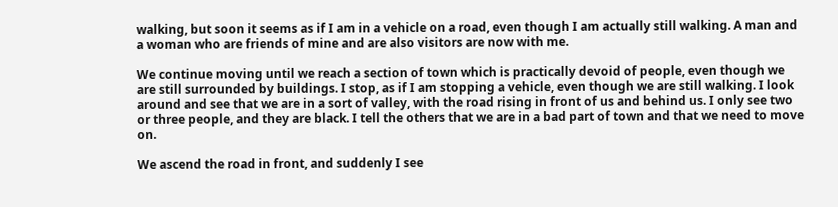walking, but soon it seems as if I am in a vehicle on a road, even though I am actually still walking. A man and a woman who are friends of mine and are also visitors are now with me.

We continue moving until we reach a section of town which is practically devoid of people, even though we are still surrounded by buildings. I stop, as if I am stopping a vehicle, even though we are still walking. I look around and see that we are in a sort of valley, with the road rising in front of us and behind us. I only see two or three people, and they are black. I tell the others that we are in a bad part of town and that we need to move on.

We ascend the road in front, and suddenly I see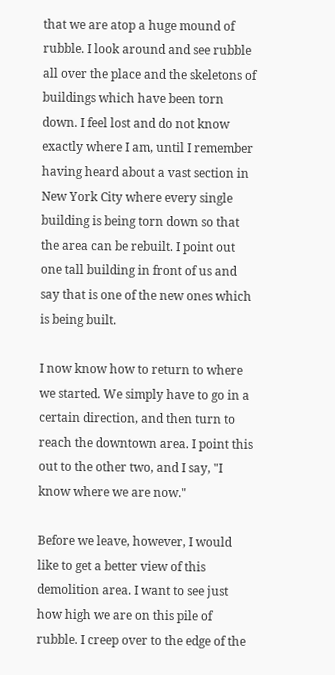that we are atop a huge mound of rubble. I look around and see rubble all over the place and the skeletons of buildings which have been torn down. I feel lost and do not know exactly where I am, until I remember having heard about a vast section in New York City where every single building is being torn down so that the area can be rebuilt. I point out one tall building in front of us and say that is one of the new ones which is being built.

I now know how to return to where we started. We simply have to go in a certain direction, and then turn to reach the downtown area. I point this out to the other two, and I say, "I know where we are now."

Before we leave, however, I would like to get a better view of this demolition area. I want to see just how high we are on this pile of rubble. I creep over to the edge of the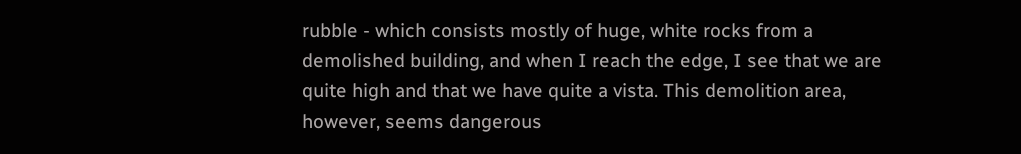rubble - which consists mostly of huge, white rocks from a demolished building, and when I reach the edge, I see that we are quite high and that we have quite a vista. This demolition area, however, seems dangerous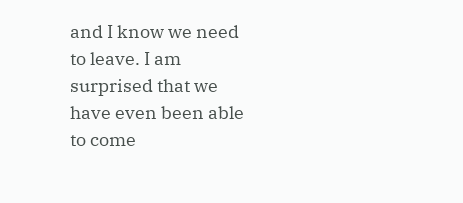and I know we need to leave. I am surprised that we have even been able to come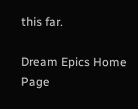this far.

Dream Epics Home Page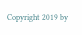Copyright 2019 by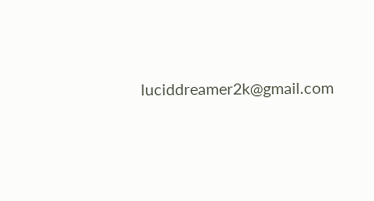luciddreamer2k@gmail.com